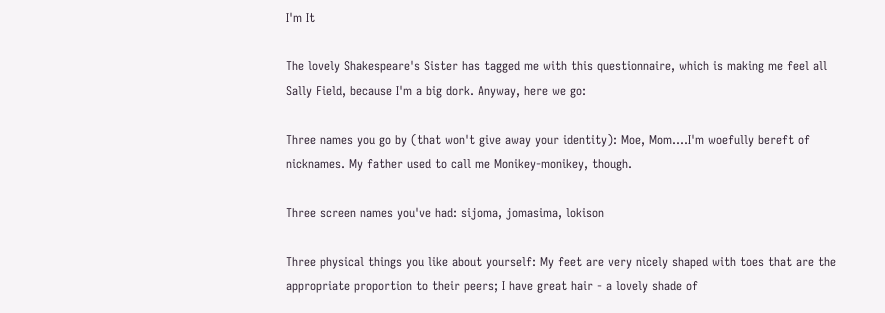I'm It

The lovely Shakespeare's Sister has tagged me with this questionnaire, which is making me feel all Sally Field, because I'm a big dork. Anyway, here we go:

Three names you go by (that won't give away your identity): Moe, Mom....I'm woefully bereft of nicknames. My father used to call me Monikey-monikey, though.

Three screen names you've had: sijoma, jomasima, lokison

Three physical things you like about yourself: My feet are very nicely shaped with toes that are the appropriate proportion to their peers; I have great hair - a lovely shade of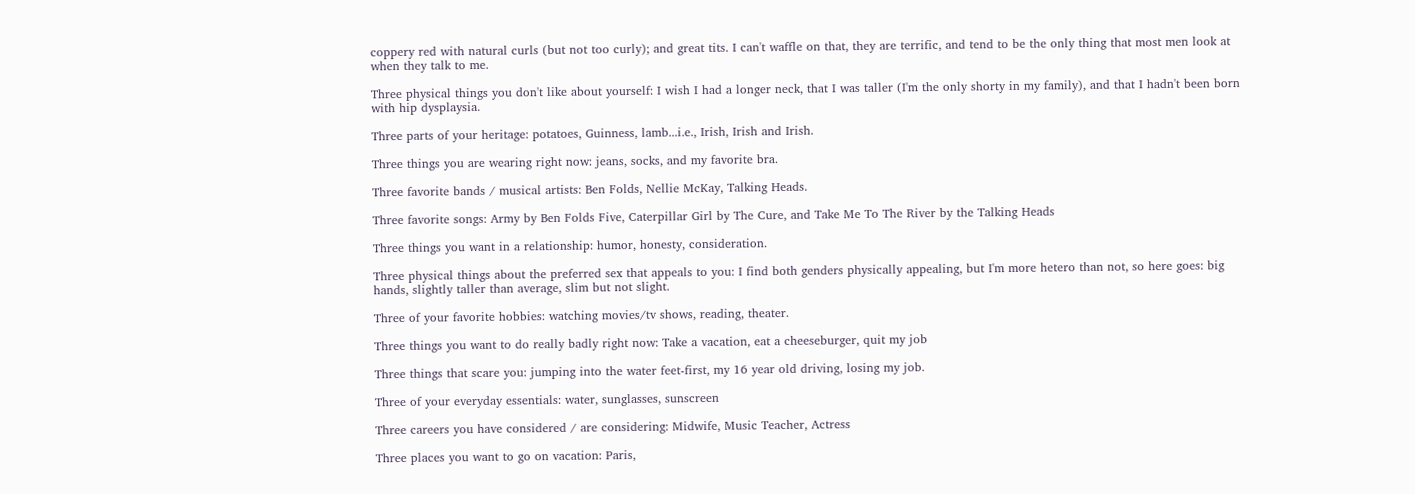coppery red with natural curls (but not too curly); and great tits. I can't waffle on that, they are terrific, and tend to be the only thing that most men look at when they talk to me.

Three physical things you don't like about yourself: I wish I had a longer neck, that I was taller (I'm the only shorty in my family), and that I hadn't been born with hip dysplaysia.

Three parts of your heritage: potatoes, Guinness, lamb...i.e., Irish, Irish and Irish.

Three things you are wearing right now: jeans, socks, and my favorite bra.

Three favorite bands / musical artists: Ben Folds, Nellie McKay, Talking Heads.

Three favorite songs: Army by Ben Folds Five, Caterpillar Girl by The Cure, and Take Me To The River by the Talking Heads

Three things you want in a relationship: humor, honesty, consideration.

Three physical things about the preferred sex that appeals to you: I find both genders physically appealing, but I'm more hetero than not, so here goes: big hands, slightly taller than average, slim but not slight.

Three of your favorite hobbies: watching movies/tv shows, reading, theater.

Three things you want to do really badly right now: Take a vacation, eat a cheeseburger, quit my job

Three things that scare you: jumping into the water feet-first, my 16 year old driving, losing my job.

Three of your everyday essentials: water, sunglasses, sunscreen

Three careers you have considered / are considering: Midwife, Music Teacher, Actress

Three places you want to go on vacation: Paris,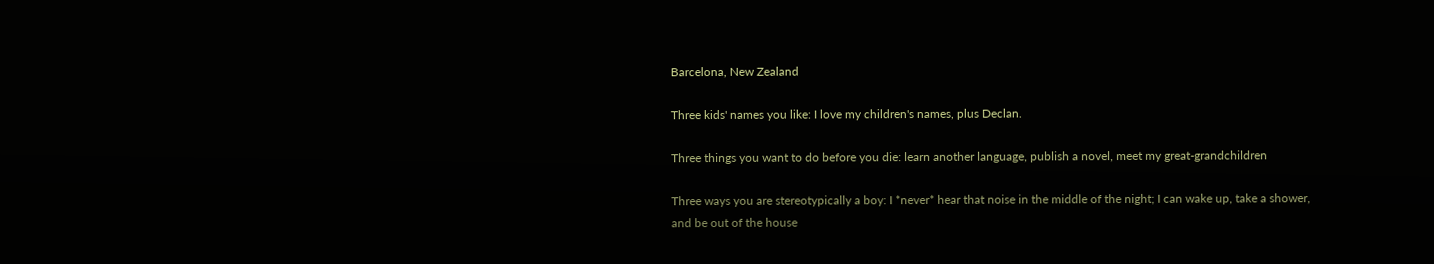Barcelona, New Zealand

Three kids' names you like: I love my children's names, plus Declan.

Three things you want to do before you die: learn another language, publish a novel, meet my great-grandchildren

Three ways you are stereotypically a boy: I *never* hear that noise in the middle of the night; I can wake up, take a shower, and be out of the house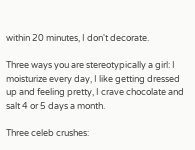within 20 minutes, I don't decorate.

Three ways you are stereotypically a girl: I moisturize every day, I like getting dressed up and feeling pretty, I crave chocolate and salt 4 or 5 days a month.

Three celeb crushes: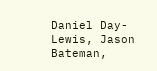Daniel Day-Lewis, Jason Bateman,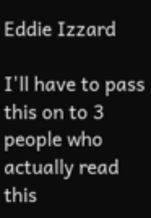Eddie Izzard

I'll have to pass this on to 3 people who actually read this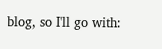blog, so I'll go with: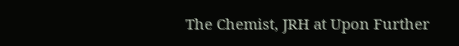The Chemist, JRH at Upon Further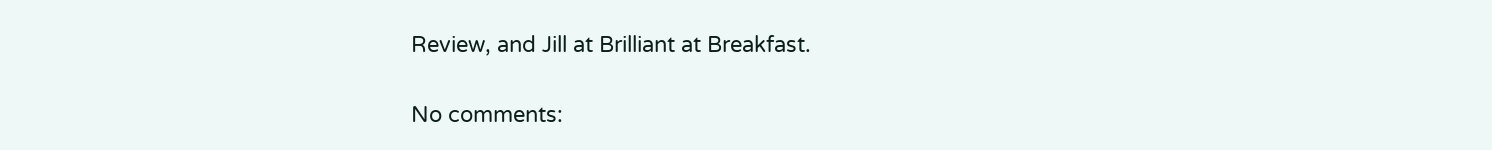Review, and Jill at Brilliant at Breakfast.

No comments: